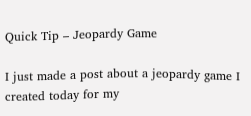Quick Tip – Jeopardy Game

I just made a post about a jeopardy game I created today for my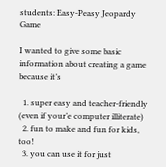students: Easy-Peasy Jeopardy Game

I wanted to give some basic information about creating a game because it’s

  1. super easy and teacher-friendly (even if your’e computer illiterate)
  2. fun to make and fun for kids, too!
  3. you can use it for just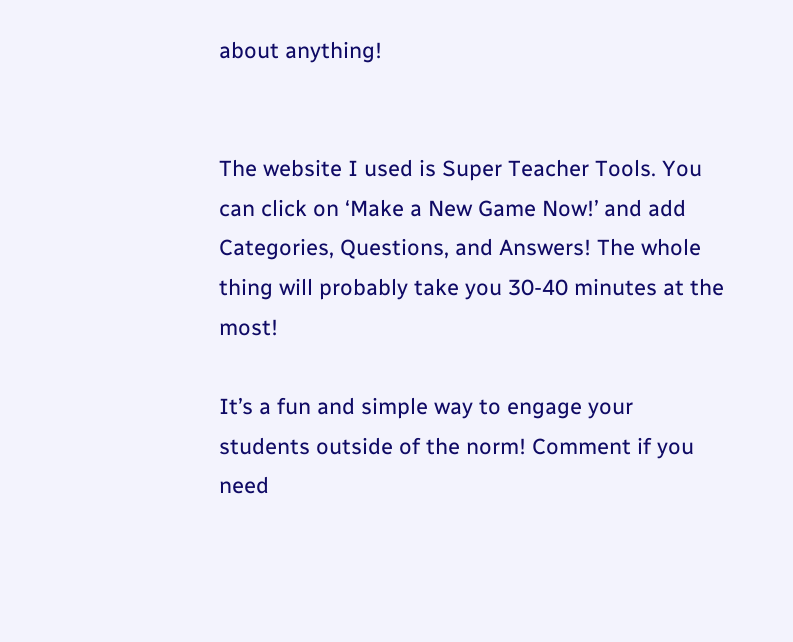about anything!


The website I used is Super Teacher Tools. You can click on ‘Make a New Game Now!’ and add Categories, Questions, and Answers! The whole thing will probably take you 30-40 minutes at the most!

It’s a fun and simple way to engage your students outside of the norm! Comment if you need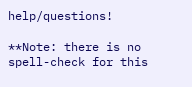help/questions!

**Note: there is no spell-check for this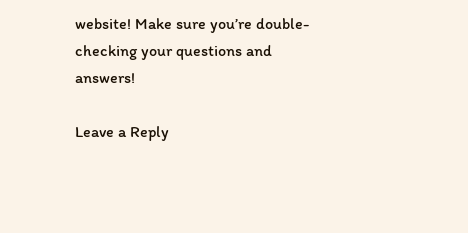website! Make sure you’re double-checking your questions and answers!

Leave a Reply